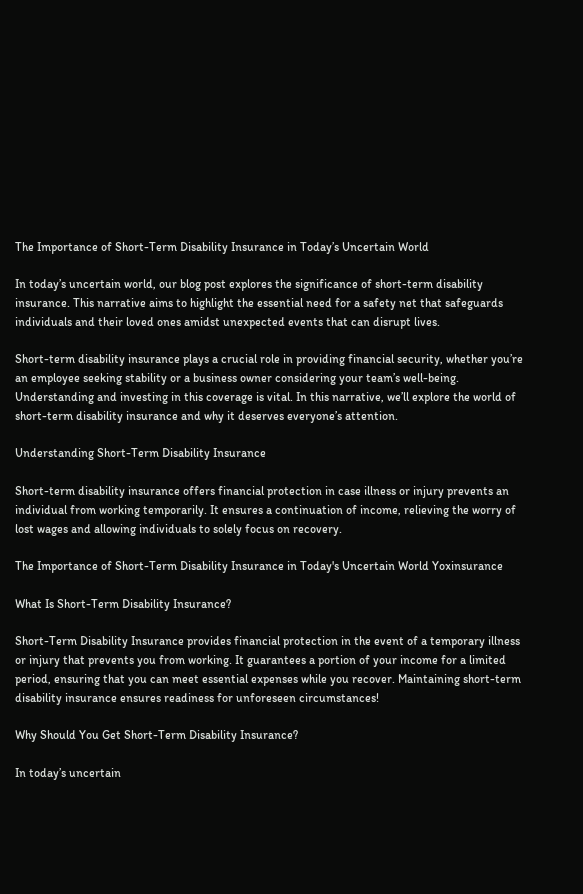The Importance of Short-Term Disability Insurance in Today’s Uncertain World

In today’s uncertain world, our blog post explores the significance of short-term disability insurance. This narrative aims to highlight the essential need for a safety net that safeguards individuals and their loved ones amidst unexpected events that can disrupt lives.

Short-term disability insurance plays a crucial role in providing financial security, whether you’re an employee seeking stability or a business owner considering your team’s well-being. Understanding and investing in this coverage is vital. In this narrative, we’ll explore the world of short-term disability insurance and why it deserves everyone’s attention.

Understanding Short-Term Disability Insurance

Short-term disability insurance offers financial protection in case illness or injury prevents an individual from working temporarily. It ensures a continuation of income, relieving the worry of lost wages and allowing individuals to solely focus on recovery.

The Importance of Short-Term Disability Insurance in Today's Uncertain World Yoxinsurance

What Is Short-Term Disability Insurance?

Short-Term Disability Insurance provides financial protection in the event of a temporary illness or injury that prevents you from working. It guarantees a portion of your income for a limited period, ensuring that you can meet essential expenses while you recover. Maintaining short-term disability insurance ensures readiness for unforeseen circumstances!

Why Should You Get Short-Term Disability Insurance?

In today’s uncertain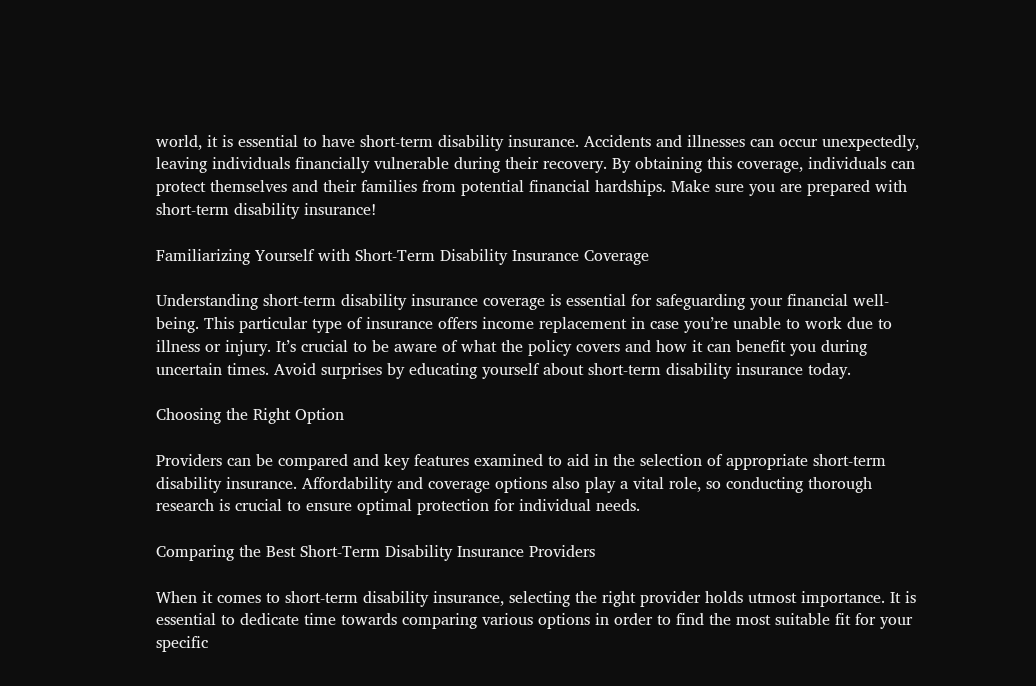world, it is essential to have short-term disability insurance. Accidents and illnesses can occur unexpectedly, leaving individuals financially vulnerable during their recovery. By obtaining this coverage, individuals can protect themselves and their families from potential financial hardships. Make sure you are prepared with short-term disability insurance!

Familiarizing Yourself with Short-Term Disability Insurance Coverage

Understanding short-term disability insurance coverage is essential for safeguarding your financial well-being. This particular type of insurance offers income replacement in case you’re unable to work due to illness or injury. It’s crucial to be aware of what the policy covers and how it can benefit you during uncertain times. Avoid surprises by educating yourself about short-term disability insurance today.

Choosing the Right Option

Providers can be compared and key features examined to aid in the selection of appropriate short-term disability insurance. Affordability and coverage options also play a vital role, so conducting thorough research is crucial to ensure optimal protection for individual needs.

Comparing the Best Short-Term Disability Insurance Providers

When it comes to short-term disability insurance, selecting the right provider holds utmost importance. It is essential to dedicate time towards comparing various options in order to find the most suitable fit for your specific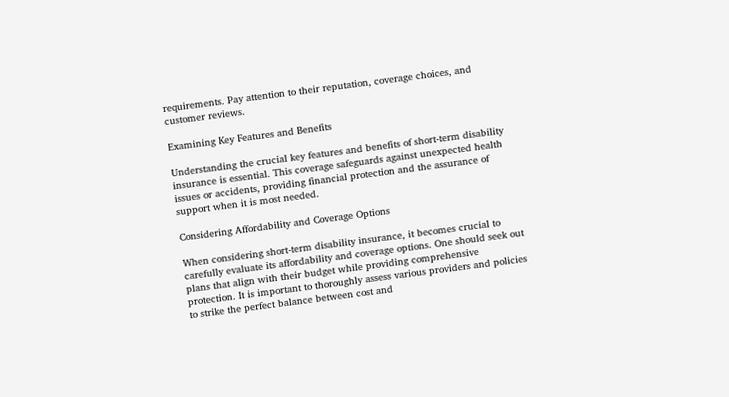requirements. Pay attention to their reputation, coverage choices, and customer reviews.

Examining Key Features and Benefits

Understanding the crucial key features and benefits of short-term disability insurance is essential. This coverage safeguards against unexpected health issues or accidents, providing financial protection and the assurance of support when it is most needed.

Considering Affordability and Coverage Options

When considering short-term disability insurance, it becomes crucial to carefully evaluate its affordability and coverage options. One should seek out plans that align with their budget while providing comprehensive protection. It is important to thoroughly assess various providers and policies to strike the perfect balance between cost and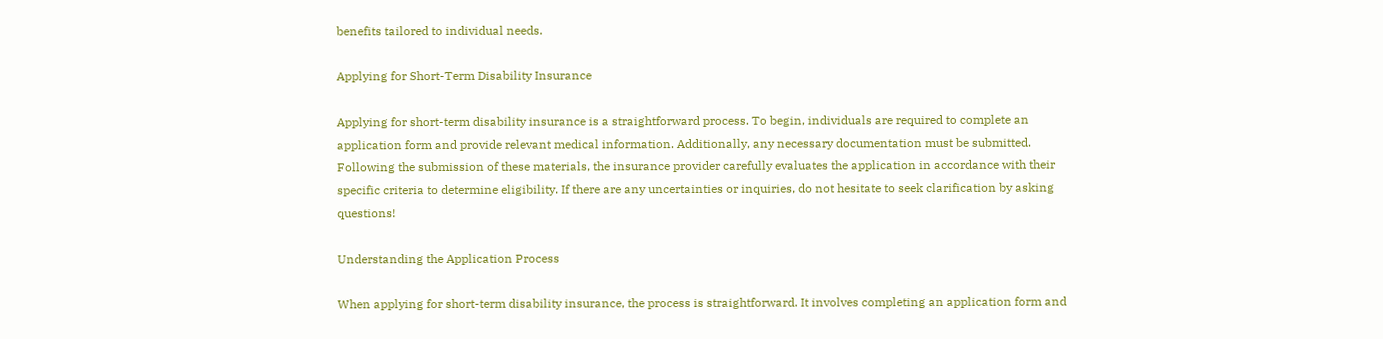benefits tailored to individual needs.

Applying for Short-Term Disability Insurance

Applying for short-term disability insurance is a straightforward process. To begin, individuals are required to complete an application form and provide relevant medical information. Additionally, any necessary documentation must be submitted. Following the submission of these materials, the insurance provider carefully evaluates the application in accordance with their specific criteria to determine eligibility. If there are any uncertainties or inquiries, do not hesitate to seek clarification by asking questions!

Understanding the Application Process

When applying for short-term disability insurance, the process is straightforward. It involves completing an application form and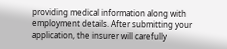providing medical information along with employment details. After submitting your application, the insurer will carefully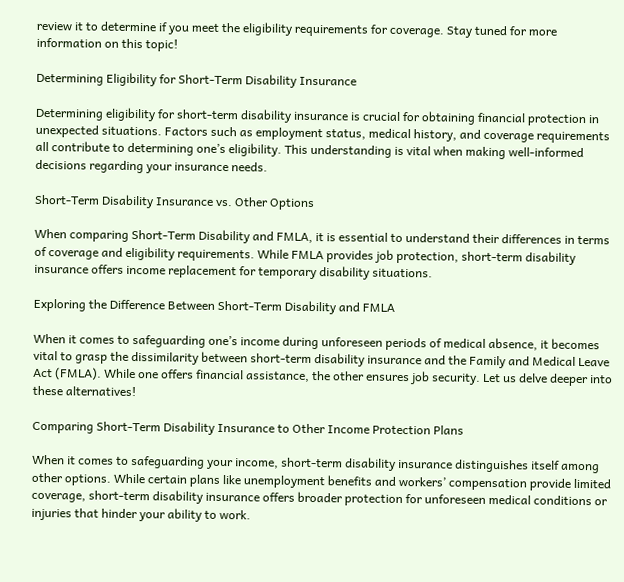review it to determine if you meet the eligibility requirements for coverage. Stay tuned for more information on this topic!

Determining Eligibility for Short-Term Disability Insurance

Determining eligibility for short-term disability insurance is crucial for obtaining financial protection in unexpected situations. Factors such as employment status, medical history, and coverage requirements all contribute to determining one’s eligibility. This understanding is vital when making well-informed decisions regarding your insurance needs.

Short-Term Disability Insurance vs. Other Options

When comparing Short-Term Disability and FMLA, it is essential to understand their differences in terms of coverage and eligibility requirements. While FMLA provides job protection, short-term disability insurance offers income replacement for temporary disability situations.

Exploring the Difference Between Short-Term Disability and FMLA

When it comes to safeguarding one’s income during unforeseen periods of medical absence, it becomes vital to grasp the dissimilarity between short-term disability insurance and the Family and Medical Leave Act (FMLA). While one offers financial assistance, the other ensures job security. Let us delve deeper into these alternatives!

Comparing Short-Term Disability Insurance to Other Income Protection Plans

When it comes to safeguarding your income, short-term disability insurance distinguishes itself among other options. While certain plans like unemployment benefits and workers’ compensation provide limited coverage, short-term disability insurance offers broader protection for unforeseen medical conditions or injuries that hinder your ability to work.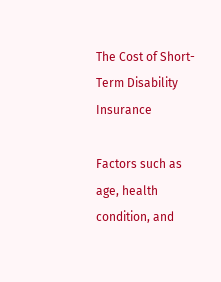The Cost of Short-Term Disability Insurance

Factors such as age, health condition, and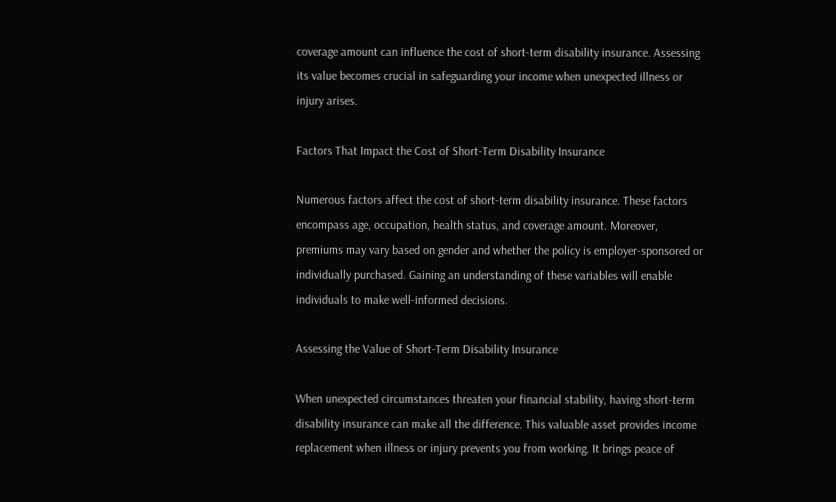coverage amount can influence the cost of short-term disability insurance. Assessing its value becomes crucial in safeguarding your income when unexpected illness or injury arises.

Factors That Impact the Cost of Short-Term Disability Insurance

Numerous factors affect the cost of short-term disability insurance. These factors encompass age, occupation, health status, and coverage amount. Moreover, premiums may vary based on gender and whether the policy is employer-sponsored or individually purchased. Gaining an understanding of these variables will enable individuals to make well-informed decisions.

Assessing the Value of Short-Term Disability Insurance

When unexpected circumstances threaten your financial stability, having short-term disability insurance can make all the difference. This valuable asset provides income replacement when illness or injury prevents you from working. It brings peace of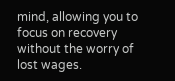mind, allowing you to focus on recovery without the worry of lost wages.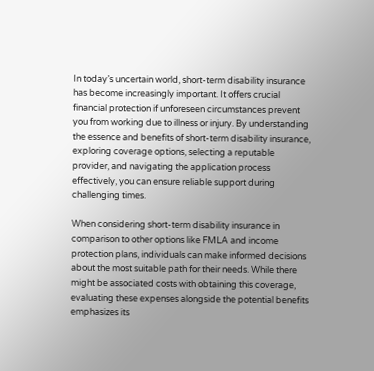In today’s uncertain world, short-term disability insurance has become increasingly important. It offers crucial financial protection if unforeseen circumstances prevent you from working due to illness or injury. By understanding the essence and benefits of short-term disability insurance, exploring coverage options, selecting a reputable provider, and navigating the application process effectively, you can ensure reliable support during challenging times.

When considering short-term disability insurance in comparison to other options like FMLA and income protection plans, individuals can make informed decisions about the most suitable path for their needs. While there might be associated costs with obtaining this coverage, evaluating these expenses alongside the potential benefits emphasizes its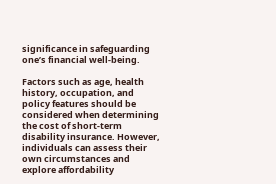significance in safeguarding one’s financial well-being.

Factors such as age, health history, occupation, and policy features should be considered when determining the cost of short-term disability insurance. However, individuals can assess their own circumstances and explore affordability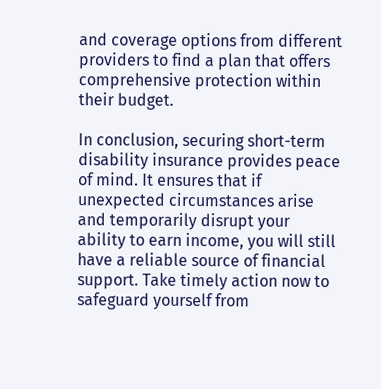and coverage options from different providers to find a plan that offers comprehensive protection within their budget.

In conclusion, securing short-term disability insurance provides peace of mind. It ensures that if unexpected circumstances arise and temporarily disrupt your ability to earn income, you will still have a reliable source of financial support. Take timely action now to safeguard yourself from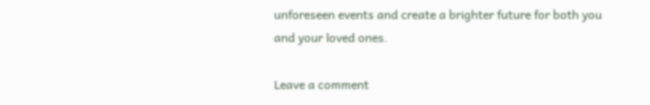unforeseen events and create a brighter future for both you and your loved ones.

Leave a comment